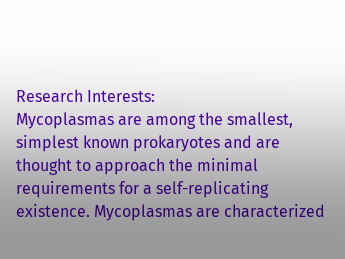Research Interests:
Mycoplasmas are among the smallest, simplest known prokaryotes and are thought to approach the minimal requirements for a self-replicating existence. Mycoplasmas are characterized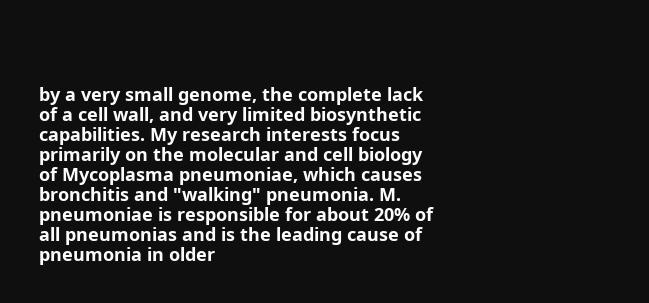by a very small genome, the complete lack of a cell wall, and very limited biosynthetic capabilities. My research interests focus primarily on the molecular and cell biology of Mycoplasma pneumoniae, which causes bronchitis and "walking" pneumonia. M. pneumoniae is responsible for about 20% of all pneumonias and is the leading cause of pneumonia in older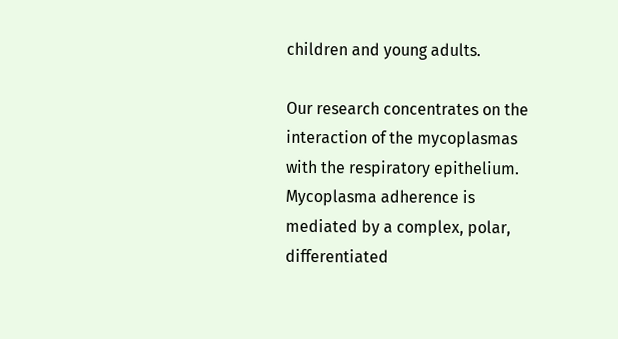children and young adults.

Our research concentrates on the interaction of the mycoplasmas with the respiratory epithelium.  Mycoplasma adherence is mediated by a complex, polar, differentiated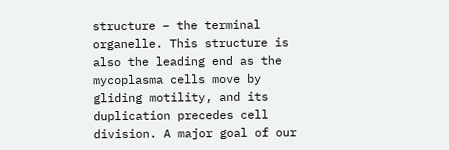structure – the terminal organelle. This structure is also the leading end as the mycoplasma cells move by gliding motility, and its duplication precedes cell division. A major goal of our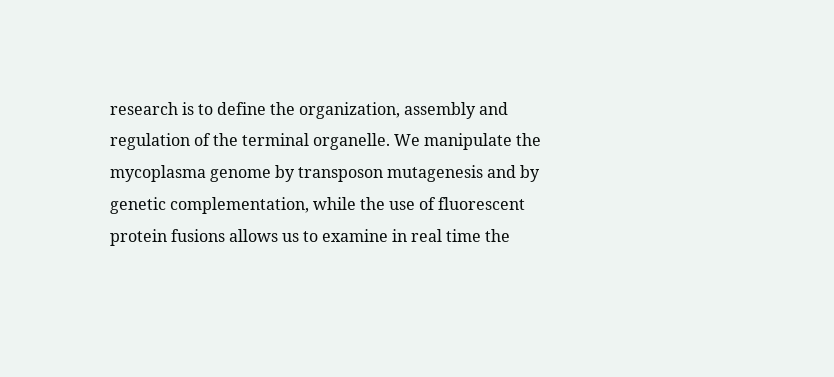research is to define the organization, assembly and regulation of the terminal organelle. We manipulate the mycoplasma genome by transposon mutagenesis and by genetic complementation, while the use of fluorescent protein fusions allows us to examine in real time the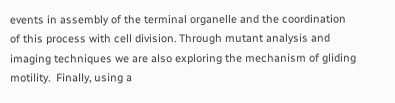events in assembly of the terminal organelle and the coordination of this process with cell division. Through mutant analysis and imaging techniques we are also exploring the mechanism of gliding motility.  Finally, using a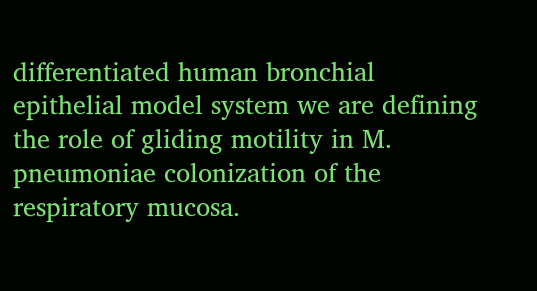differentiated human bronchial epithelial model system we are defining the role of gliding motility in M. pneumoniae colonization of the respiratory mucosa.